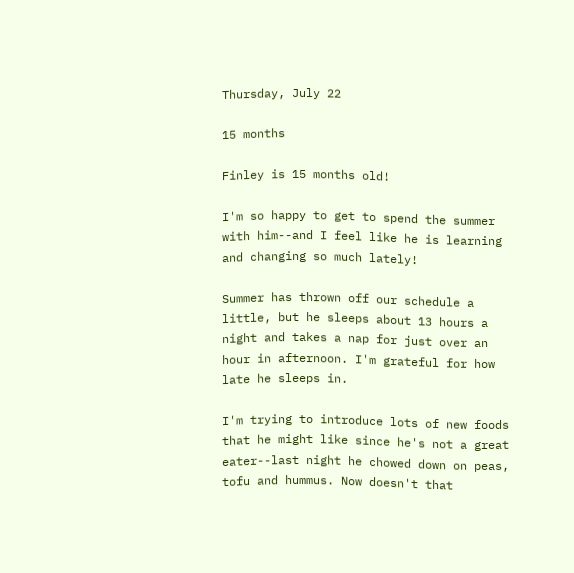Thursday, July 22

15 months

Finley is 15 months old!

I'm so happy to get to spend the summer with him--and I feel like he is learning and changing so much lately!

Summer has thrown off our schedule a little, but he sleeps about 13 hours a night and takes a nap for just over an hour in afternoon. I'm grateful for how late he sleeps in.

I'm trying to introduce lots of new foods that he might like since he's not a great eater--last night he chowed down on peas, tofu and hummus. Now doesn't that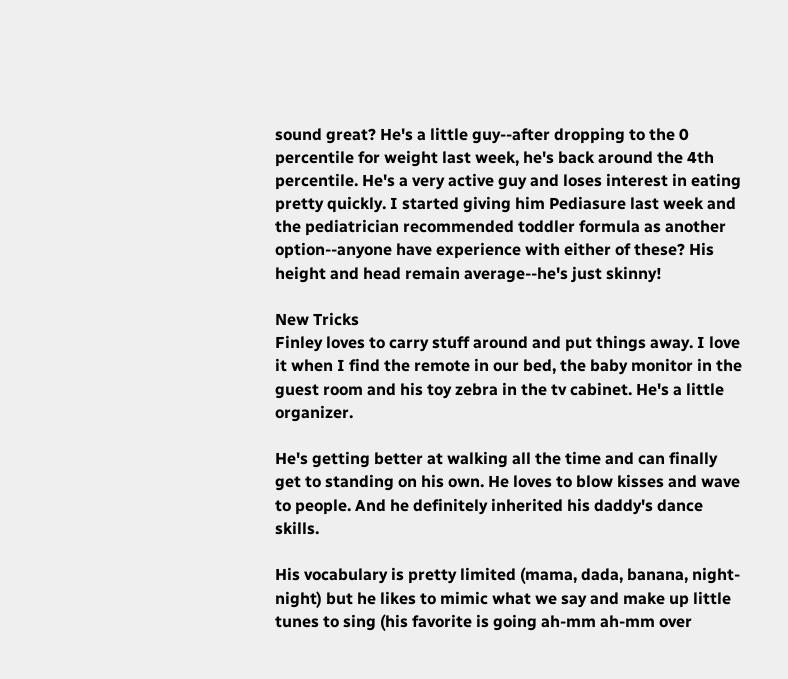sound great? He's a little guy--after dropping to the 0 percentile for weight last week, he's back around the 4th percentile. He's a very active guy and loses interest in eating pretty quickly. I started giving him Pediasure last week and the pediatrician recommended toddler formula as another option--anyone have experience with either of these? His height and head remain average--he's just skinny!

New Tricks
Finley loves to carry stuff around and put things away. I love it when I find the remote in our bed, the baby monitor in the guest room and his toy zebra in the tv cabinet. He's a little organizer.

He's getting better at walking all the time and can finally get to standing on his own. He loves to blow kisses and wave to people. And he definitely inherited his daddy's dance skills.

His vocabulary is pretty limited (mama, dada, banana, night-night) but he likes to mimic what we say and make up little tunes to sing (his favorite is going ah-mm ah-mm over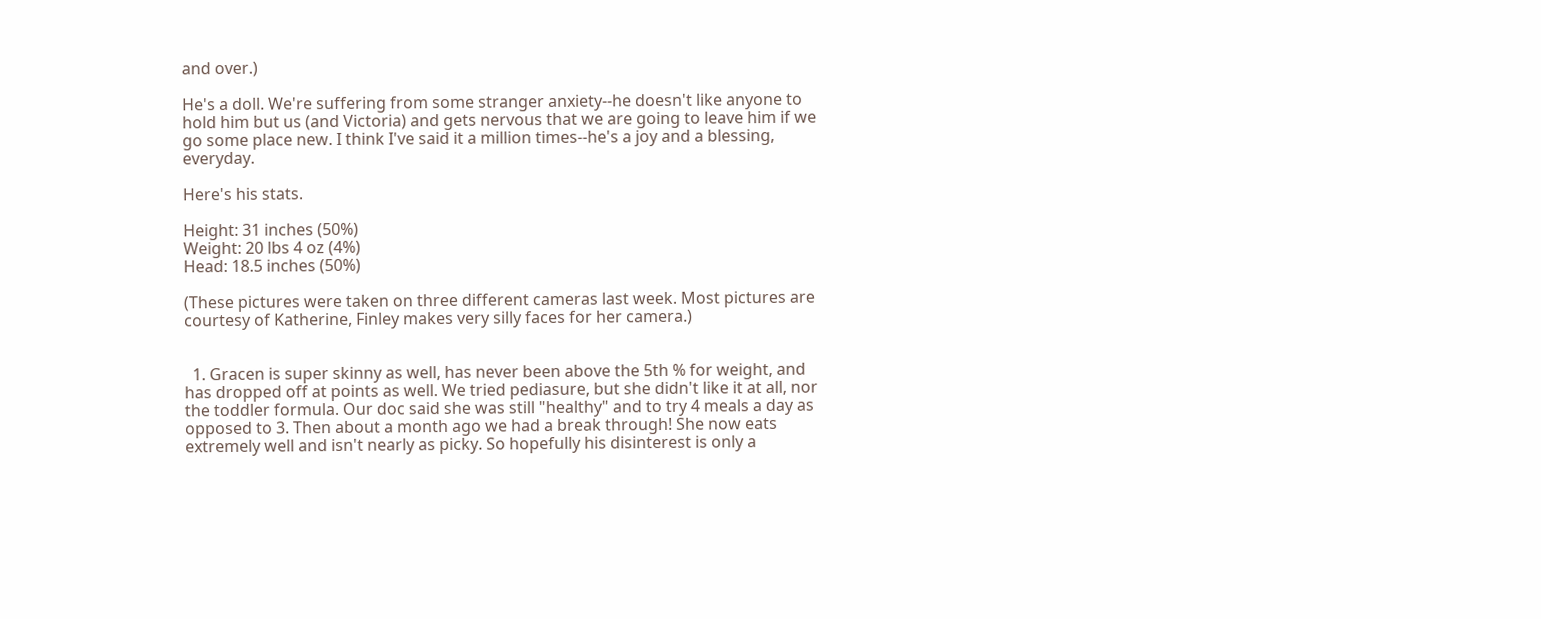and over.)

He's a doll. We're suffering from some stranger anxiety--he doesn't like anyone to hold him but us (and Victoria) and gets nervous that we are going to leave him if we go some place new. I think I've said it a million times--he's a joy and a blessing, everyday.

Here's his stats.

Height: 31 inches (50%)
Weight: 20 lbs 4 oz (4%)
Head: 18.5 inches (50%)

(These pictures were taken on three different cameras last week. Most pictures are courtesy of Katherine, Finley makes very silly faces for her camera.)


  1. Gracen is super skinny as well, has never been above the 5th % for weight, and has dropped off at points as well. We tried pediasure, but she didn't like it at all, nor the toddler formula. Our doc said she was still "healthy" and to try 4 meals a day as opposed to 3. Then about a month ago we had a break through! She now eats extremely well and isn't nearly as picky. So hopefully his disinterest is only a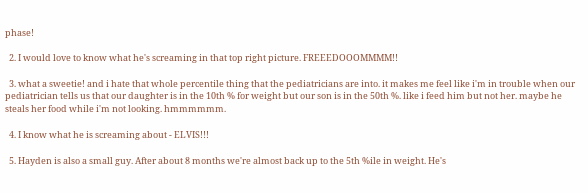phase!

  2. I would love to know what he's screaming in that top right picture. FREEEDOOOMMMM!!

  3. what a sweetie! and i hate that whole percentile thing that the pediatricians are into. it makes me feel like i'm in trouble when our pediatrician tells us that our daughter is in the 10th % for weight but our son is in the 50th %. like i feed him but not her. maybe he steals her food while i'm not looking. hmmmmmm.

  4. I know what he is screaming about - ELVIS!!!

  5. Hayden is also a small guy. After about 8 months we're almost back up to the 5th %ile in weight. He's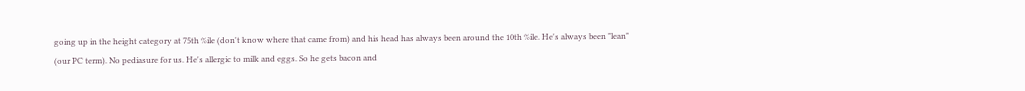going up in the height category at 75th %ile (don't know where that came from) and his head has always been around the 10th %ile. He's always been "lean" (our PC term). No pediasure for us. He's allergic to milk and eggs. So he gets bacon and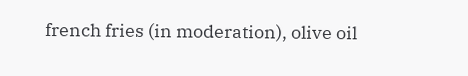french fries (in moderation), olive oil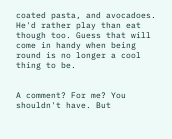coated pasta, and avocadoes. He'd rather play than eat though too. Guess that will come in handy when being round is no longer a cool thing to be.


A comment? For me? You shouldn't have. But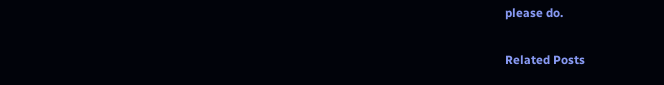please do.

Related Posts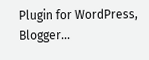Plugin for WordPress, Blogger...